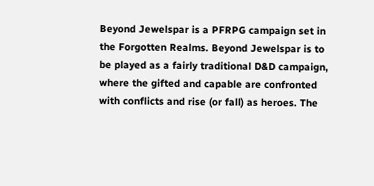Beyond Jewelspar is a PFRPG campaign set in the Forgotten Realms. Beyond Jewelspar is to be played as a fairly traditional D&D campaign, where the gifted and capable are confronted with conflicts and rise (or fall) as heroes. The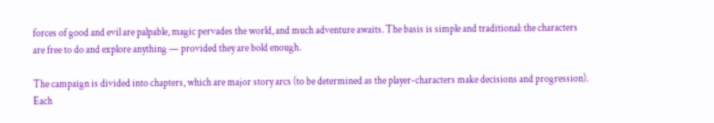forces of good and evil are palpable, magic pervades the world, and much adventure awaits. The basis is simple and traditional: the characters are free to do and explore anything — provided they are bold enough.

The campaign is divided into chapters, which are major story arcs (to be determined as the player-characters make decisions and progression). Each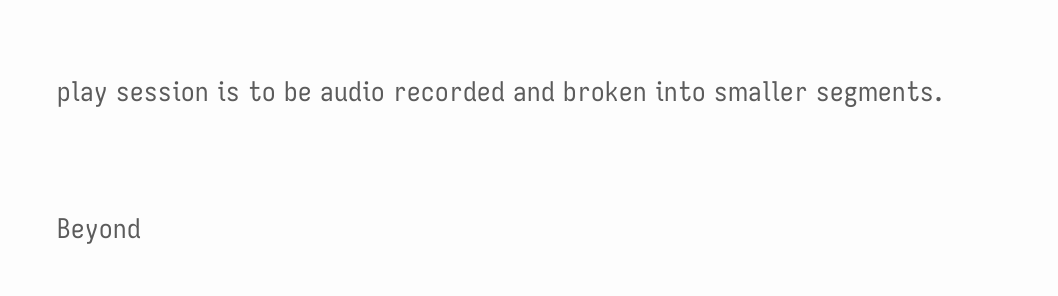play session is to be audio recorded and broken into smaller segments.


Beyond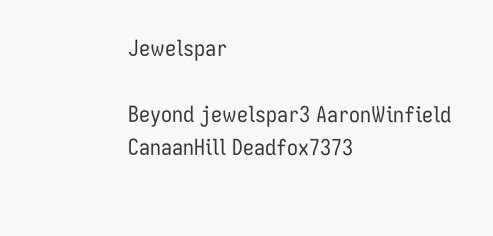Jewelspar

Beyond jewelspar3 AaronWinfield CanaanHill Deadfox7373